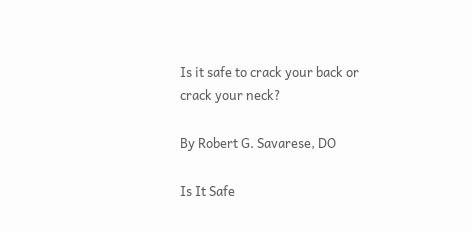Is it safe to crack your back or crack your neck?

By Robert G. Savarese, DO

Is It Safe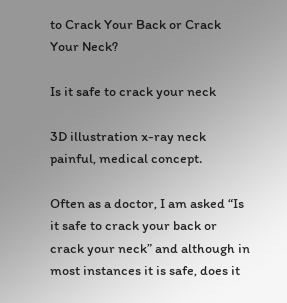to Crack Your Back or Crack Your Neck?

Is it safe to crack your neck

3D illustration x-ray neck painful, medical concept.

Often as a doctor, I am asked “Is it safe to crack your back or crack your neck” and although in most instances it is safe, does it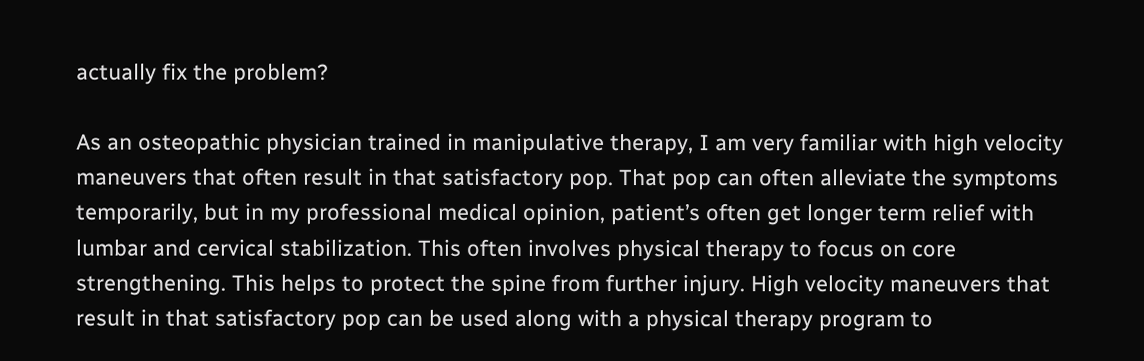actually fix the problem?

As an osteopathic physician trained in manipulative therapy, I am very familiar with high velocity maneuvers that often result in that satisfactory pop. That pop can often alleviate the symptoms temporarily, but in my professional medical opinion, patient’s often get longer term relief with lumbar and cervical stabilization. This often involves physical therapy to focus on core strengthening. This helps to protect the spine from further injury. High velocity maneuvers that result in that satisfactory pop can be used along with a physical therapy program to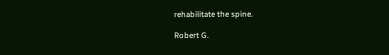rehabilitate the spine.

Robert G.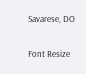Savarese, DO


Font Resize